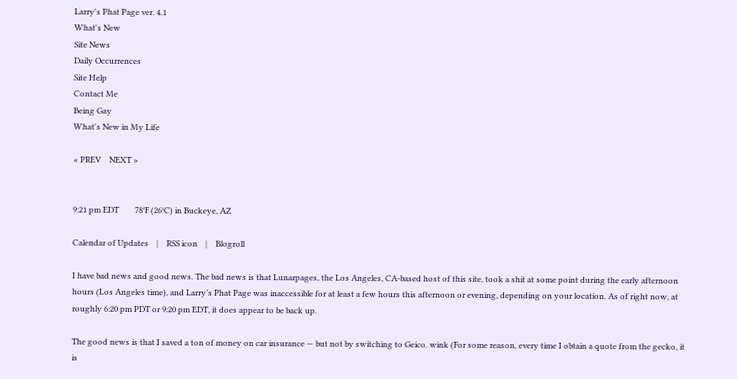Larry's Phat Page ver. 4.1
What's New
Site News
Daily Occurrences
Site Help
Contact Me
Being Gay
What's New in My Life

« PREV    NEXT »


9:21 pm EDT        78°F (26°C) in Buckeye, AZ

Calendar of Updates    |    RSS icon    |    Blogroll

I have bad news and good news. The bad news is that Lunarpages, the Los Angeles, CA-based host of this site, took a shit at some point during the early afternoon hours (Los Angeles time), and Larry’s Phat Page was inaccessible for at least a few hours this afternoon or evening, depending on your location. As of right now, at roughly 6:20 pm PDT or 9:20 pm EDT, it does appear to be back up.

The good news is that I saved a ton of money on car insurance — but not by switching to Geico. wink (For some reason, every time I obtain a quote from the gecko, it is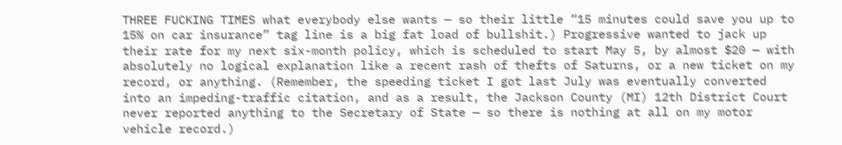THREE FUCKING TIMES what everybody else wants — so their little “15 minutes could save you up to 15% on car insurance” tag line is a big fat load of bullshit.) Progressive wanted to jack up their rate for my next six-month policy, which is scheduled to start May 5, by almost $20 — with absolutely no logical explanation like a recent rash of thefts of Saturns, or a new ticket on my record, or anything. (Remember, the speeding ticket I got last July was eventually converted into an impeding-traffic citation, and as a result, the Jackson County (MI) 12th District Court never reported anything to the Secretary of State — so there is nothing at all on my motor vehicle record.)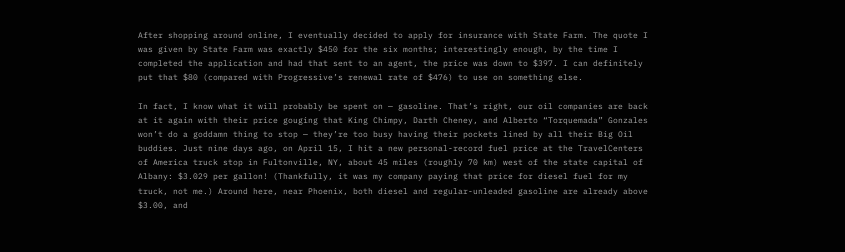After shopping around online, I eventually decided to apply for insurance with State Farm. The quote I was given by State Farm was exactly $450 for the six months; interestingly enough, by the time I completed the application and had that sent to an agent, the price was down to $397. I can definitely put that $80 (compared with Progressive’s renewal rate of $476) to use on something else.

In fact, I know what it will probably be spent on — gasoline. That’s right, our oil companies are back at it again with their price gouging that King Chimpy, Darth Cheney, and Alberto “Torquemada” Gonzales won’t do a goddamn thing to stop — they’re too busy having their pockets lined by all their Big Oil buddies. Just nine days ago, on April 15, I hit a new personal-record fuel price at the TravelCenters of America truck stop in Fultonville, NY, about 45 miles (roughly 70 km) west of the state capital of Albany: $3.029 per gallon! (Thankfully, it was my company paying that price for diesel fuel for my truck, not me.) Around here, near Phoenix, both diesel and regular-unleaded gasoline are already above $3.00, and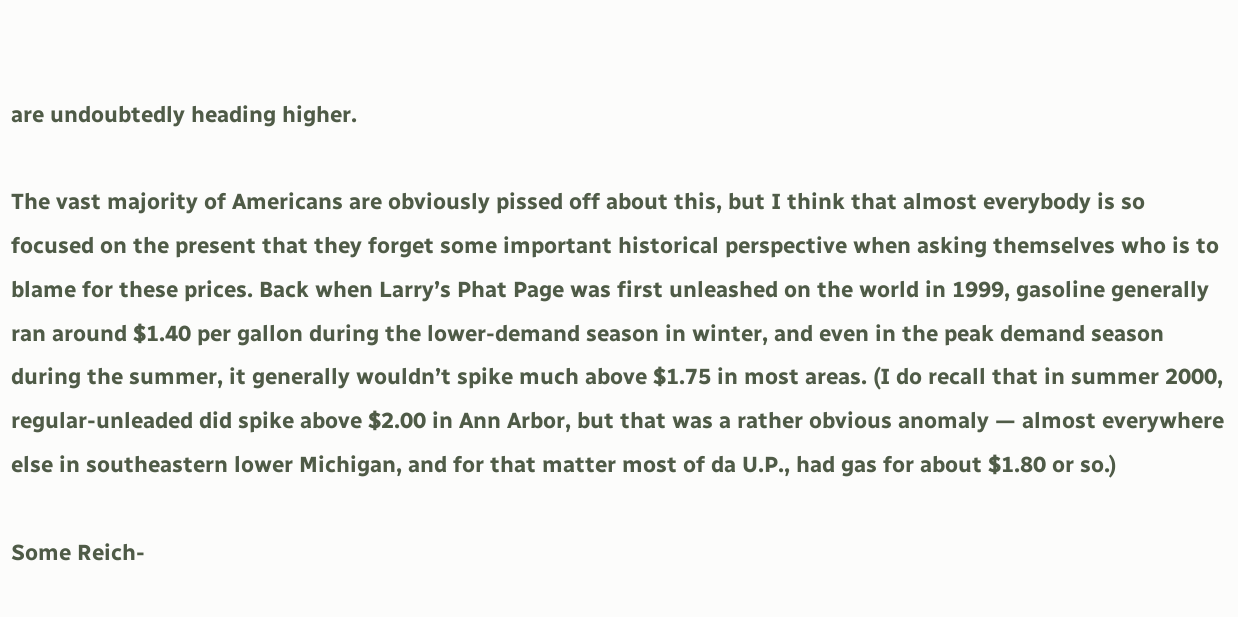are undoubtedly heading higher.

The vast majority of Americans are obviously pissed off about this, but I think that almost everybody is so focused on the present that they forget some important historical perspective when asking themselves who is to blame for these prices. Back when Larry’s Phat Page was first unleashed on the world in 1999, gasoline generally ran around $1.40 per gallon during the lower-demand season in winter, and even in the peak demand season during the summer, it generally wouldn’t spike much above $1.75 in most areas. (I do recall that in summer 2000, regular-unleaded did spike above $2.00 in Ann Arbor, but that was a rather obvious anomaly — almost everywhere else in southeastern lower Michigan, and for that matter most of da U.P., had gas for about $1.80 or so.)

Some Reich-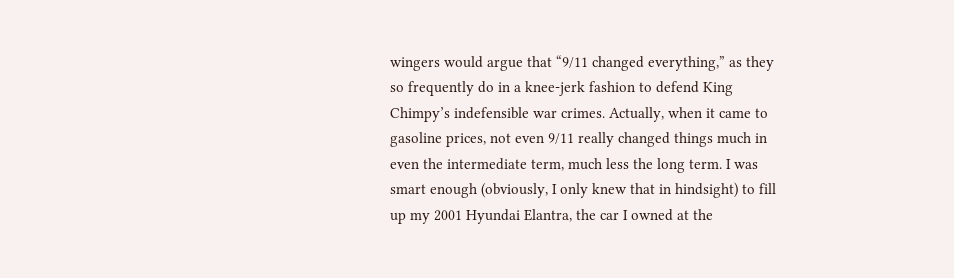wingers would argue that “9/11 changed everything,” as they so frequently do in a knee-jerk fashion to defend King Chimpy’s indefensible war crimes. Actually, when it came to gasoline prices, not even 9/11 really changed things much in even the intermediate term, much less the long term. I was smart enough (obviously, I only knew that in hindsight) to fill up my 2001 Hyundai Elantra, the car I owned at the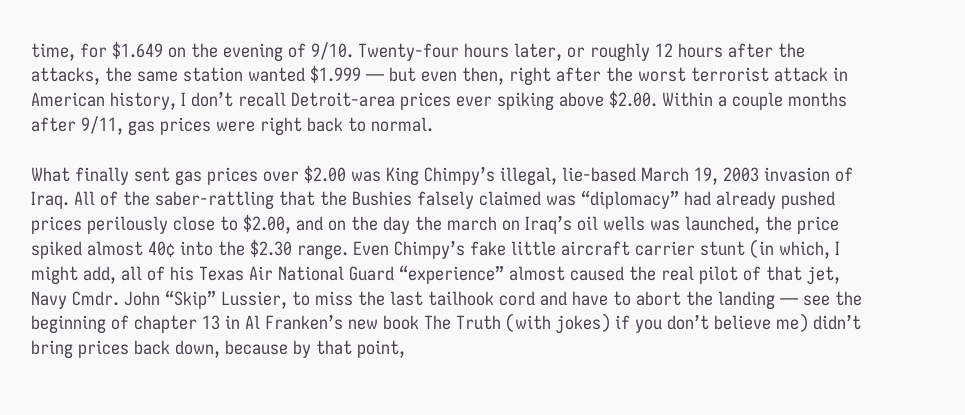time, for $1.649 on the evening of 9/10. Twenty-four hours later, or roughly 12 hours after the attacks, the same station wanted $1.999 — but even then, right after the worst terrorist attack in American history, I don’t recall Detroit-area prices ever spiking above $2.00. Within a couple months after 9/11, gas prices were right back to normal.

What finally sent gas prices over $2.00 was King Chimpy’s illegal, lie-based March 19, 2003 invasion of Iraq. All of the saber-rattling that the Bushies falsely claimed was “diplomacy” had already pushed prices perilously close to $2.00, and on the day the march on Iraq’s oil wells was launched, the price spiked almost 40¢ into the $2.30 range. Even Chimpy’s fake little aircraft carrier stunt (in which, I might add, all of his Texas Air National Guard “experience” almost caused the real pilot of that jet, Navy Cmdr. John “Skip” Lussier, to miss the last tailhook cord and have to abort the landing — see the beginning of chapter 13 in Al Franken’s new book The Truth (with jokes) if you don’t believe me) didn’t bring prices back down, because by that point,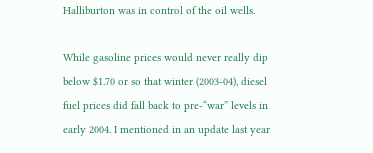Halliburton was in control of the oil wells.

While gasoline prices would never really dip below $1.70 or so that winter (2003-04), diesel fuel prices did fall back to pre-“war” levels in early 2004. I mentioned in an update last year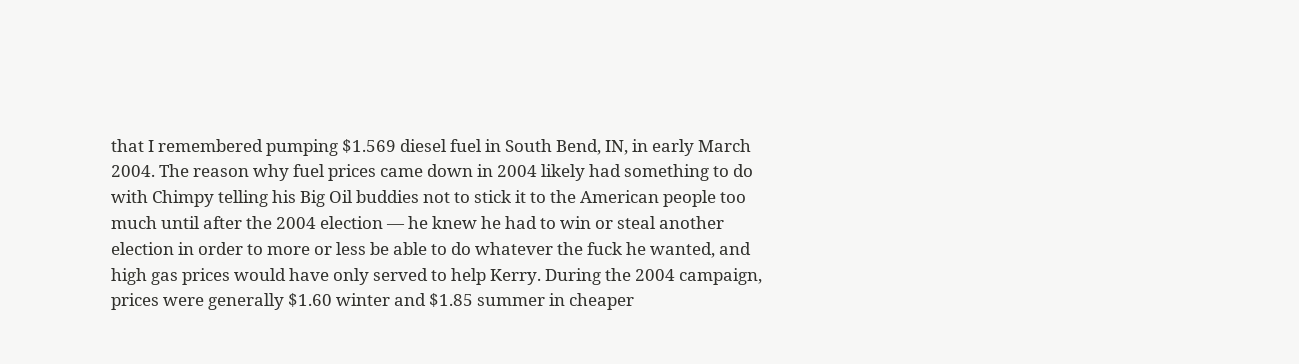that I remembered pumping $1.569 diesel fuel in South Bend, IN, in early March 2004. The reason why fuel prices came down in 2004 likely had something to do with Chimpy telling his Big Oil buddies not to stick it to the American people too much until after the 2004 election — he knew he had to win or steal another election in order to more or less be able to do whatever the fuck he wanted, and high gas prices would have only served to help Kerry. During the 2004 campaign, prices were generally $1.60 winter and $1.85 summer in cheaper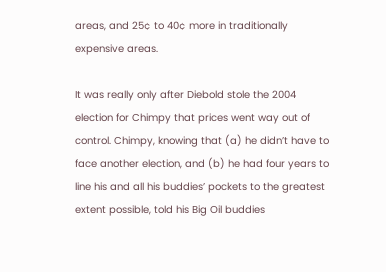areas, and 25¢ to 40¢ more in traditionally expensive areas.

It was really only after Diebold stole the 2004 election for Chimpy that prices went way out of control. Chimpy, knowing that (a) he didn’t have to face another election, and (b) he had four years to line his and all his buddies’ pockets to the greatest extent possible, told his Big Oil buddies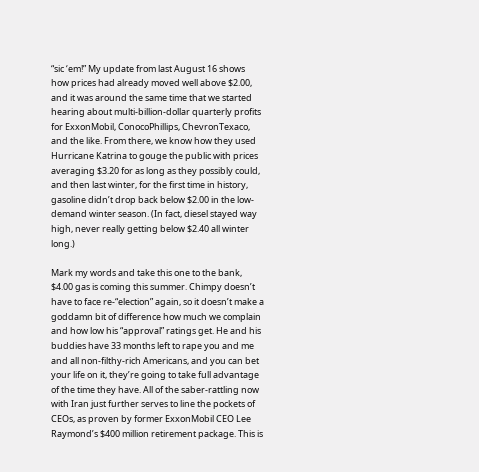“sic ‘em!” My update from last August 16 shows how prices had already moved well above $2.00, and it was around the same time that we started hearing about multi-billion-dollar quarterly profits for ExxonMobil, ConocoPhillips, ChevronTexaco, and the like. From there, we know how they used Hurricane Katrina to gouge the public with prices averaging $3.20 for as long as they possibly could, and then last winter, for the first time in history, gasoline didn’t drop back below $2.00 in the low-demand winter season. (In fact, diesel stayed way high, never really getting below $2.40 all winter long.)

Mark my words and take this one to the bank, $4.00 gas is coming this summer. Chimpy doesn’t have to face re-“election” again, so it doesn’t make a goddamn bit of difference how much we complain and how low his “approval” ratings get. He and his buddies have 33 months left to rape you and me and all non-filthy-rich Americans, and you can bet your life on it, they’re going to take full advantage of the time they have. All of the saber-rattling now with Iran just further serves to line the pockets of CEOs, as proven by former ExxonMobil CEO Lee Raymond’s $400 million retirement package. This is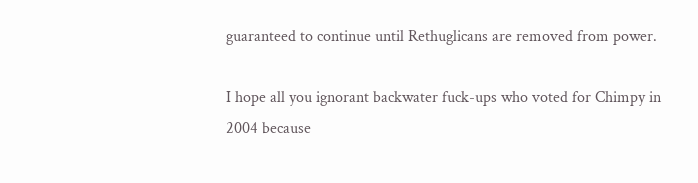guaranteed to continue until Rethuglicans are removed from power.

I hope all you ignorant backwater fuck-ups who voted for Chimpy in 2004 because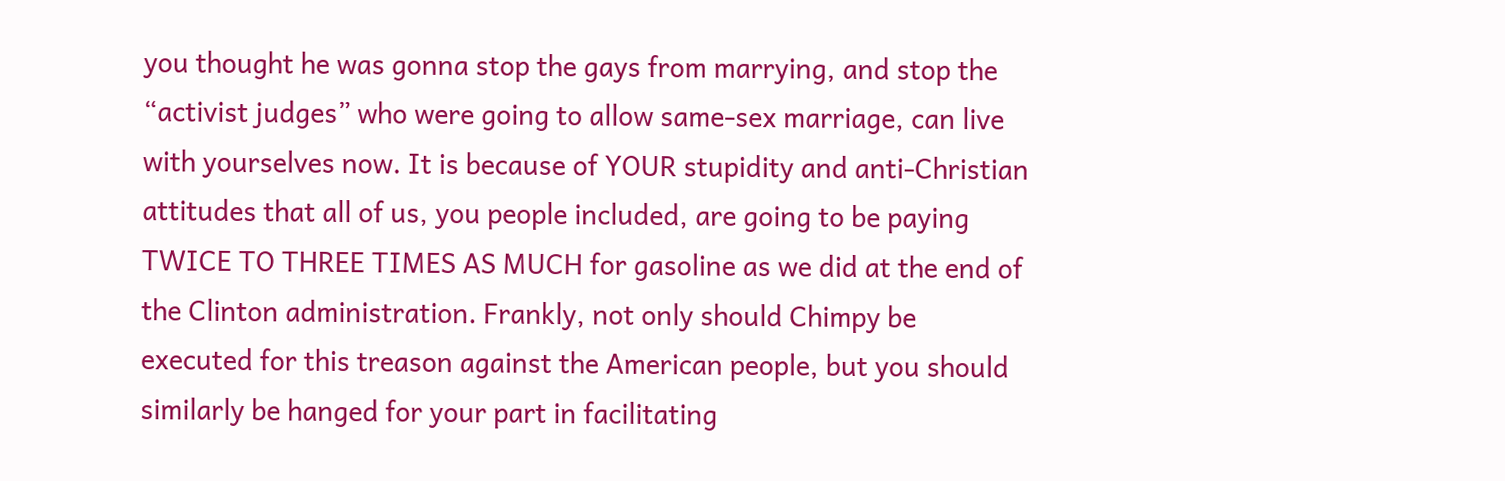you thought he was gonna stop the gays from marrying, and stop the “activist judges” who were going to allow same-sex marriage, can live with yourselves now. It is because of YOUR stupidity and anti-Christian attitudes that all of us, you people included, are going to be paying TWICE TO THREE TIMES AS MUCH for gasoline as we did at the end of the Clinton administration. Frankly, not only should Chimpy be executed for this treason against the American people, but you should similarly be hanged for your part in facilitating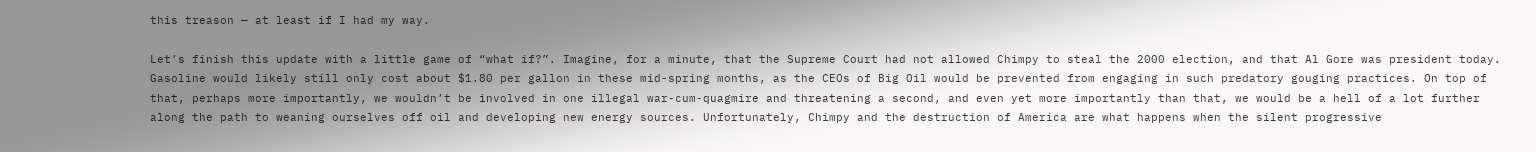this treason — at least if I had my way.

Let’s finish this update with a little game of “what if?”. Imagine, for a minute, that the Supreme Court had not allowed Chimpy to steal the 2000 election, and that Al Gore was president today. Gasoline would likely still only cost about $1.80 per gallon in these mid-spring months, as the CEOs of Big Oil would be prevented from engaging in such predatory gouging practices. On top of that, perhaps more importantly, we wouldn’t be involved in one illegal war-cum-quagmire and threatening a second, and even yet more importantly than that, we would be a hell of a lot further along the path to weaning ourselves off oil and developing new energy sources. Unfortunately, Chimpy and the destruction of America are what happens when the silent progressive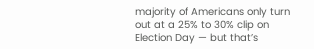majority of Americans only turn out at a 25% to 30% clip on Election Day — but that’s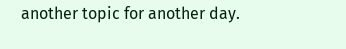another topic for another day.